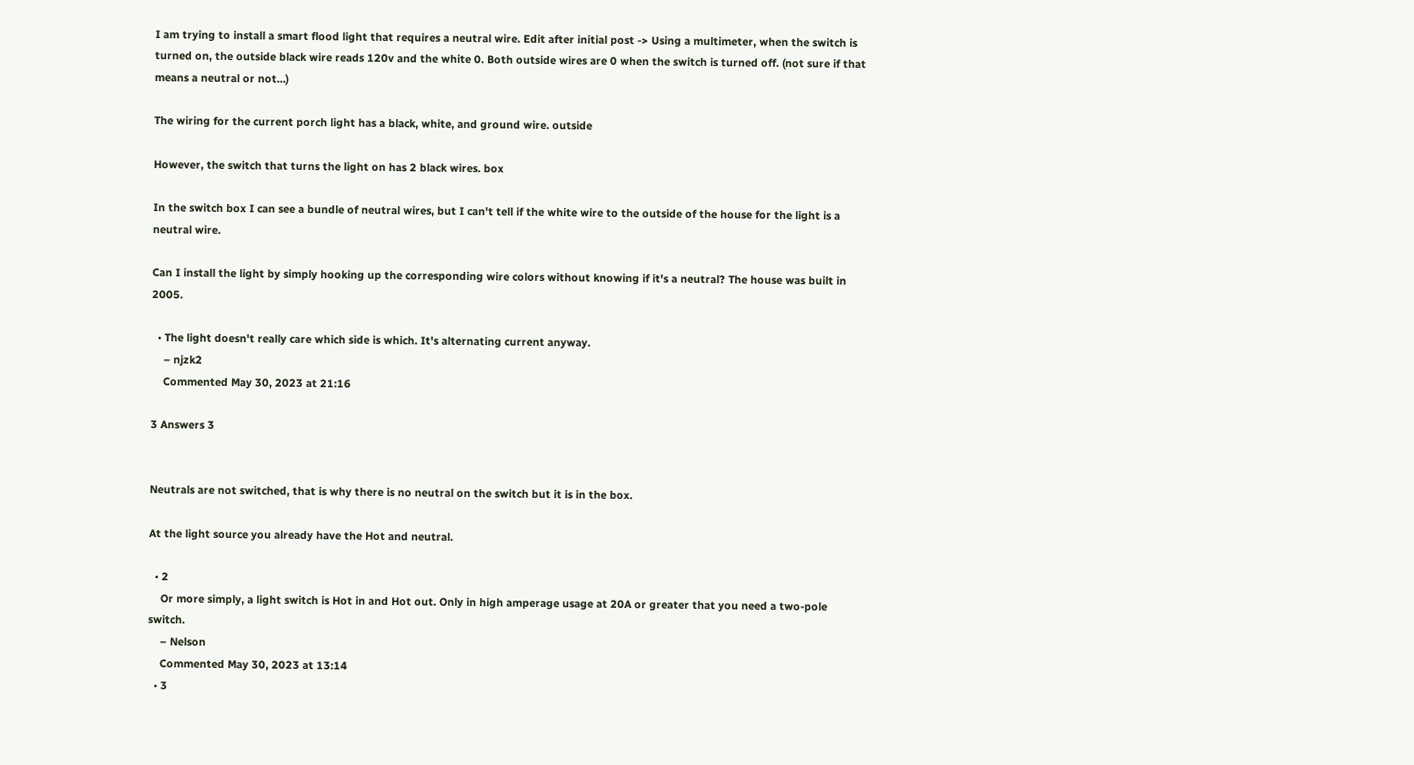I am trying to install a smart flood light that requires a neutral wire. Edit after initial post -> Using a multimeter, when the switch is turned on, the outside black wire reads 120v and the white 0. Both outside wires are 0 when the switch is turned off. (not sure if that means a neutral or not...)

The wiring for the current porch light has a black, white, and ground wire. outside

However, the switch that turns the light on has 2 black wires. box

In the switch box I can see a bundle of neutral wires, but I can't tell if the white wire to the outside of the house for the light is a neutral wire.

Can I install the light by simply hooking up the corresponding wire colors without knowing if it's a neutral? The house was built in 2005.

  • The light doesn't really care which side is which. It's alternating current anyway.
    – njzk2
    Commented May 30, 2023 at 21:16

3 Answers 3


Neutrals are not switched, that is why there is no neutral on the switch but it is in the box.

At the light source you already have the Hot and neutral.

  • 2
    Or more simply, a light switch is Hot in and Hot out. Only in high amperage usage at 20A or greater that you need a two-pole switch.
    – Nelson
    Commented May 30, 2023 at 13:14
  • 3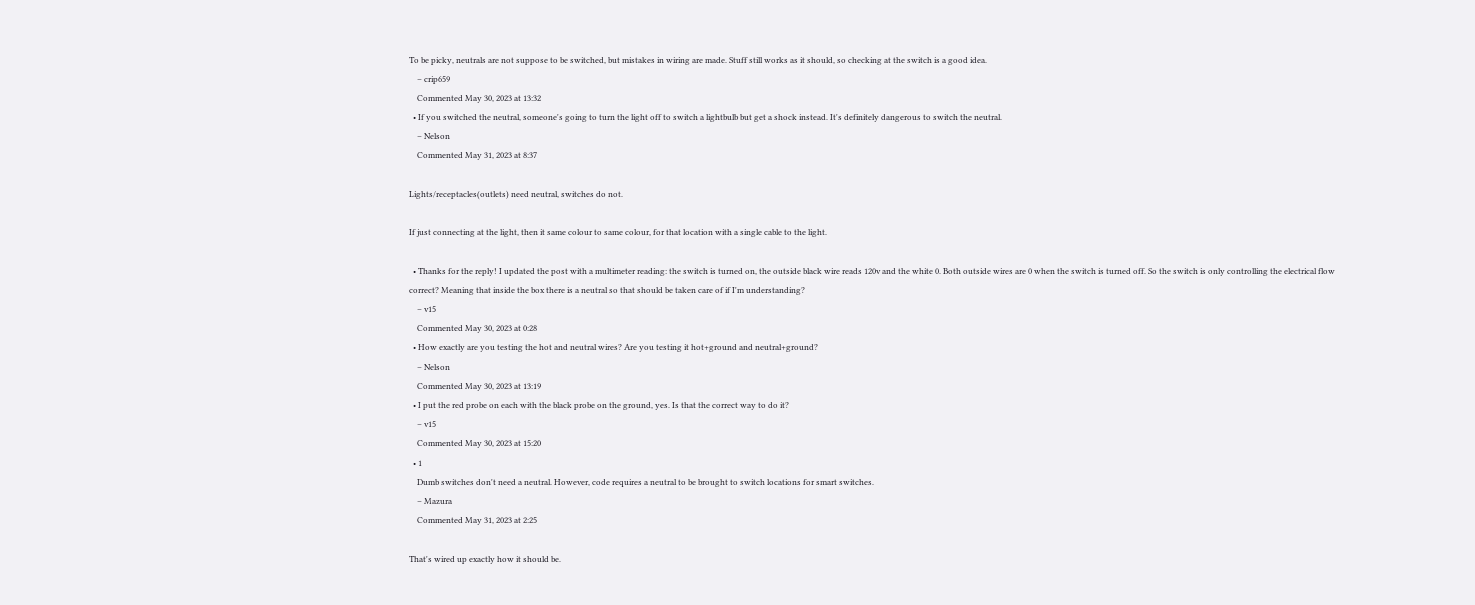To be picky, neutrals are not suppose to be switched, but mistakes in wiring are made. Stuff still works as it should, so checking at the switch is a good idea.
    – crip659
    Commented May 30, 2023 at 13:32
  • If you switched the neutral, someone's going to turn the light off to switch a lightbulb but get a shock instead. It's definitely dangerous to switch the neutral.
    – Nelson
    Commented May 31, 2023 at 8:37

Lights/receptacles(outlets) need neutral, switches do not.

If just connecting at the light, then it same colour to same colour, for that location with a single cable to the light.

  • Thanks for the reply! I updated the post with a multimeter reading: the switch is turned on, the outside black wire reads 120v and the white 0. Both outside wires are 0 when the switch is turned off. So the switch is only controlling the electrical flow correct? Meaning that inside the box there is a neutral so that should be taken care of if I'm understanding?
    – v15
    Commented May 30, 2023 at 0:28
  • How exactly are you testing the hot and neutral wires? Are you testing it hot+ground and neutral+ground?
    – Nelson
    Commented May 30, 2023 at 13:19
  • I put the red probe on each with the black probe on the ground, yes. Is that the correct way to do it?
    – v15
    Commented May 30, 2023 at 15:20
  • 1
    Dumb switches don't need a neutral. However, code requires a neutral to be brought to switch locations for smart switches.
    – Mazura
    Commented May 31, 2023 at 2:25

That's wired up exactly how it should be.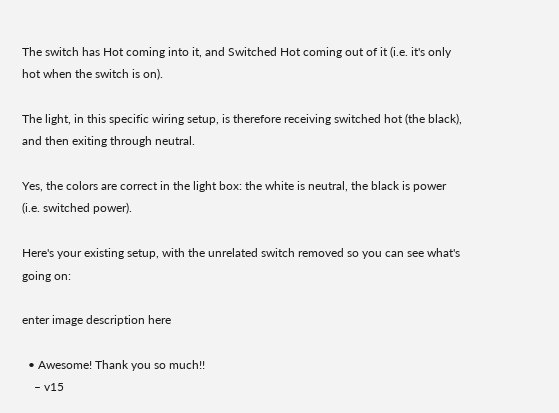The switch has Hot coming into it, and Switched Hot coming out of it (i.e. it's only hot when the switch is on).

The light, in this specific wiring setup, is therefore receiving switched hot (the black), and then exiting through neutral.

Yes, the colors are correct in the light box: the white is neutral, the black is power (i.e. switched power).

Here's your existing setup, with the unrelated switch removed so you can see what's going on:

enter image description here

  • Awesome! Thank you so much!!
    – v15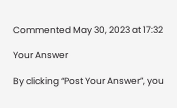Commented May 30, 2023 at 17:32

Your Answer

By clicking “Post Your Answer”, you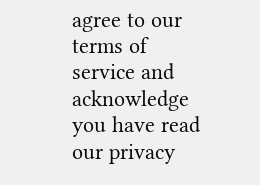agree to our terms of service and acknowledge you have read our privacy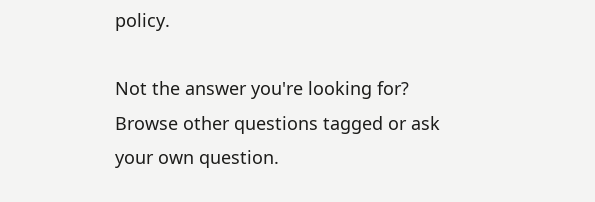policy.

Not the answer you're looking for? Browse other questions tagged or ask your own question.